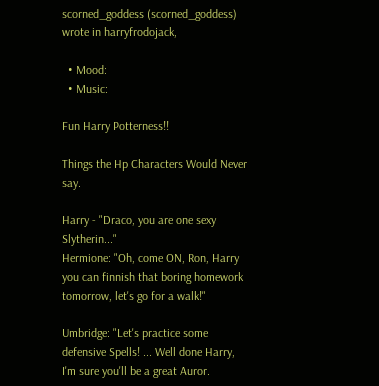scorned_goddess (scorned_goddess) wrote in harryfrodojack,

  • Mood:
  • Music:

Fun Harry Potterness!!

Things the Hp Characters Would Never say.

Harry - "Draco, you are one sexy Slytherin..."
Hermione: "Oh, come ON, Ron, Harry you can finnish that boring homework tomorrow, let's go for a walk!"

Umbridge: "Let's practice some defensive Spells! ... Well done Harry, I'm sure you'll be a great Auror.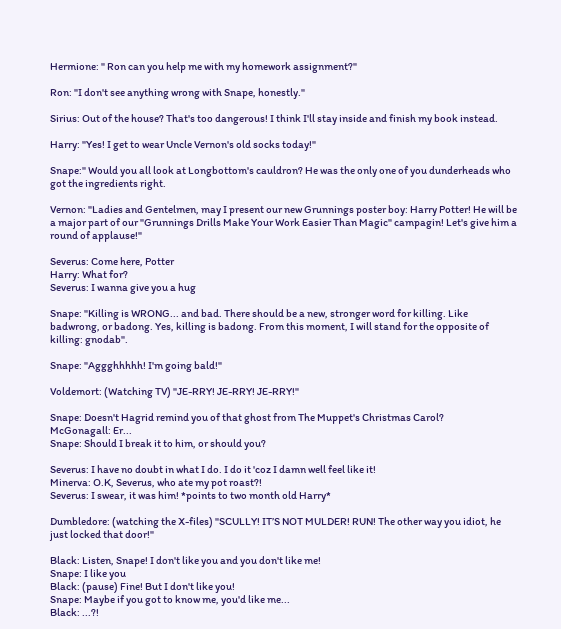Hermione: " Ron can you help me with my homework assignment?"

Ron: "I don't see anything wrong with Snape, honestly."

Sirius: Out of the house? That's too dangerous! I think I'll stay inside and finish my book instead.

Harry: "Yes! I get to wear Uncle Vernon's old socks today!"

Snape:" Would you all look at Longbottom's cauldron? He was the only one of you dunderheads who got the ingredients right.

Vernon: "Ladies and Gentelmen, may I present our new Grunnings poster boy: Harry Potter! He will be a major part of our "Grunnings Drills Make Your Work Easier Than Magic" campagin! Let's give him a round of applause!"

Severus: Come here, Potter
Harry: What for?
Severus: I wanna give you a hug

Snape: "Killing is WRONG... and bad. There should be a new, stronger word for killing. Like badwrong, or badong. Yes, killing is badong. From this moment, I will stand for the opposite of killing: gnodab".

Snape: "Aggghhhhh! I'm going bald!"

Voldemort: (Watching TV) "JE-RRY! JE-RRY! JE-RRY!"

Snape: Doesn't Hagrid remind you of that ghost from The Muppet's Christmas Carol?
McGonagall: Er...
Snape: Should I break it to him, or should you?

Severus: I have no doubt in what I do. I do it 'coz I damn well feel like it!
Minerva: O.K, Severus, who ate my pot roast?!
Severus: I swear, it was him! *points to two month old Harry*

Dumbledore: (watching the X-files) "SCULLY! IT’S NOT MULDER! RUN! The other way you idiot, he just locked that door!"

Black: Listen, Snape! I don't like you and you don't like me!
Snape: I like you
Black: (pause) Fine! But I don't like you!
Snape: Maybe if you got to know me, you'd like me...
Black: ...?!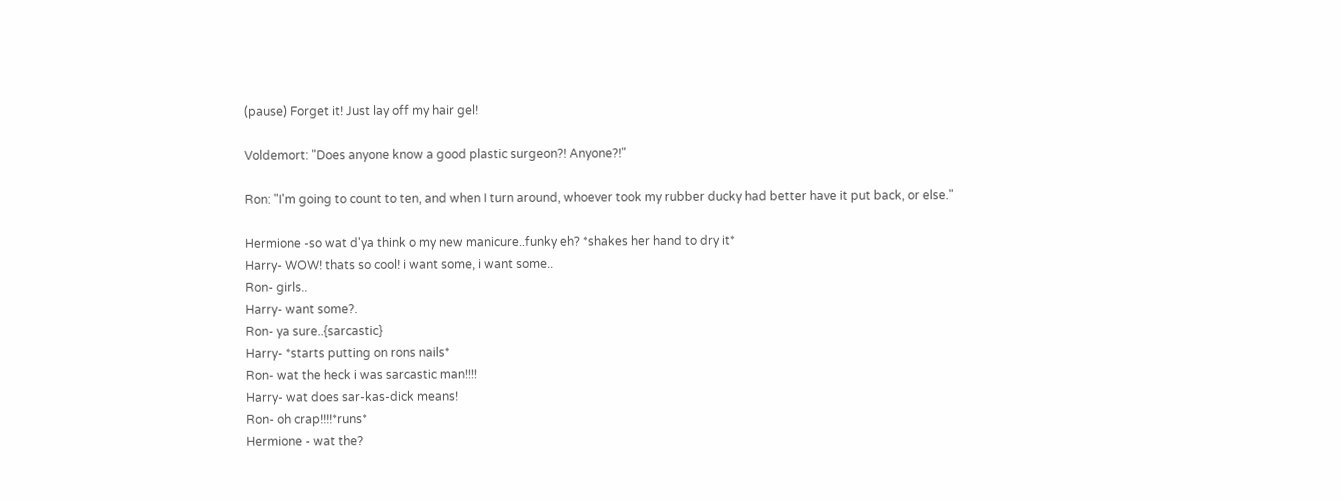(pause) Forget it! Just lay off my hair gel!

Voldemort: "Does anyone know a good plastic surgeon?! Anyone?!"

Ron: "I'm going to count to ten, and when I turn around, whoever took my rubber ducky had better have it put back, or else."

Hermione -so wat d'ya think o my new manicure..funky eh? *shakes her hand to dry it*
Harry- WOW! thats so cool! i want some, i want some..
Ron- girls..
Harry- want some?.
Ron- ya sure..{sarcastic}
Harry- *starts putting on rons nails*
Ron- wat the heck i was sarcastic man!!!!
Harry- wat does sar-kas-dick means!
Ron- oh crap!!!!*runs*
Hermione - wat the?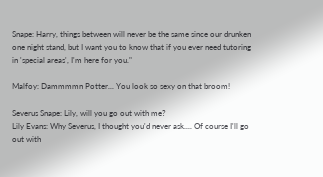Snape: Harry, things between will never be the same since our drunken one night stand, but I want you to know that if you ever need tutoring in 'special areas', I'm here for you."

Malfoy: Dammmmn Potter... You look so sexy on that broom!

Severus Snape: Lily, will you go out with me?
Lily Evans: Why Severus, I thought you'd never ask.... Of course I'll go out with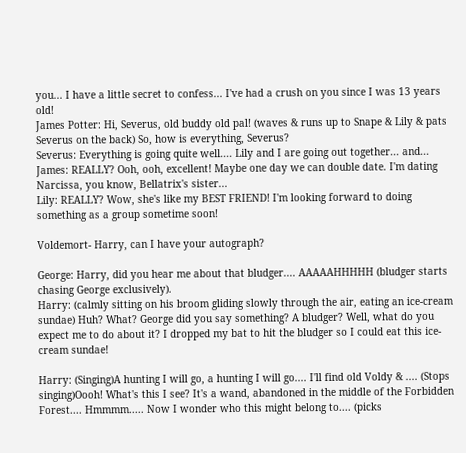you... I have a little secret to confess... I've had a crush on you since I was 13 years old!
James Potter: Hi, Severus, old buddy old pal! (waves & runs up to Snape & Lily & pats Severus on the back) So, how is everything, Severus?
Severus: Everything is going quite well.... Lily and I are going out together... and...
James: REALLY? Ooh, ooh, excellent! Maybe one day we can double date. I'm dating Narcissa, you know, Bellatrix's sister...
Lily: REALLY? Wow, she's like my BEST FRIEND! I'm looking forward to doing something as a group sometime soon!

Voldemort- Harry, can I have your autograph?

George: Harry, did you hear me about that bludger.... AAAAAHHHHH (bludger starts chasing George exclusively).
Harry: (calmly sitting on his broom gliding slowly through the air, eating an ice-cream sundae) Huh? What? George did you say something? A bludger? Well, what do you expect me to do about it? I dropped my bat to hit the bludger so I could eat this ice-cream sundae!

Harry: (Singing)A hunting I will go, a hunting I will go.... I'll find old Voldy & .... (Stops singing)Oooh! What's this I see? It's a wand, abandoned in the middle of the Forbidden Forest.... Hmmmm..... Now I wonder who this might belong to.... (picks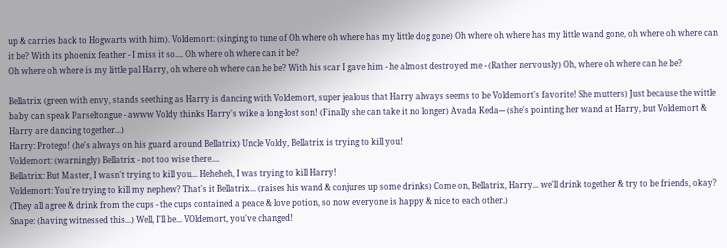up & carries back to Hogwarts with him). Voldemort: (singing to tune of Oh where oh where has my little dog gone) Oh where oh where has my little wand gone, oh where oh where can it be? With its phoenix feather - I miss it so.... Oh where oh where can it be?
Oh where oh where is my little pal Harry, oh where oh where can he be? With his scar I gave him - he almost destroyed me - (Rather nervously) Oh, where oh where can he be?

Bellatrix (green with envy, stands seething as Harry is dancing with Voldemort, super jealous that Harry always seems to be Voldemort's favorite! She mutters) Just because the wittle baby can speak Parseltongue - awww Voldy thinks Harry's wike a long-lost son! (Finally she can take it no longer) Avada Keda--- (she's pointing her wand at Harry, but Voldemort & Harry are dancing together...)
Harry: Protego! (he's always on his guard around Bellatrix) Uncle Voldy, Bellatrix is trying to kill you!
Voldemort: (warningly) Bellatrix - not too wise there....
Bellatrix: But Master, I wasn't trying to kill you... Heheheh, I was trying to kill Harry!
Voldemort: You're trying to kill my nephew? That's it Bellatrix... (raises his wand & conjures up some drinks) Come on, Bellatrix, Harry... we'll drink together & try to be friends, okay? (They all agree & drink from the cups - the cups contained a peace & love potion, so now everyone is happy & nice to each other.)
Snape: (having witnessed this...) Well, I'll be... VOldemort, you've changed!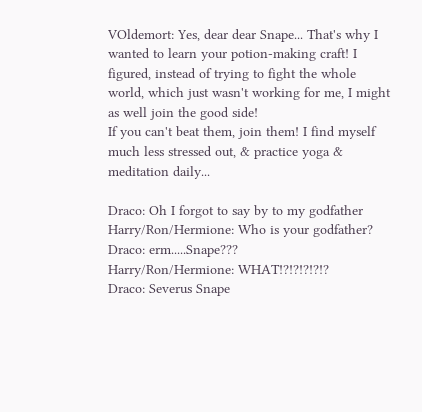VOldemort: Yes, dear dear Snape... That's why I wanted to learn your potion-making craft! I figured, instead of trying to fight the whole world, which just wasn't working for me, I might as well join the good side!
If you can't beat them, join them! I find myself much less stressed out, & practice yoga & meditation daily...

Draco: Oh I forgot to say by to my godfather
Harry/Ron/Hermione: Who is your godfather?
Draco: erm.....Snape???
Harry/Ron/Hermione: WHAT!?!?!?!?!?
Draco: Severus Snape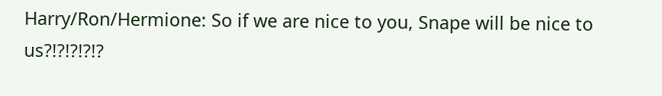Harry/Ron/Hermione: So if we are nice to you, Snape will be nice to us?!?!?!?!?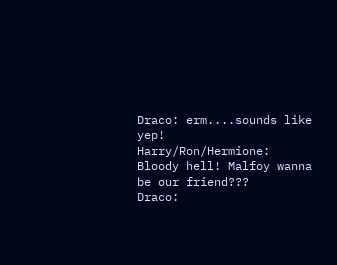Draco: erm....sounds like yep!
Harry/Ron/Hermione: Bloody hell! Malfoy wanna be our friend???
Draco: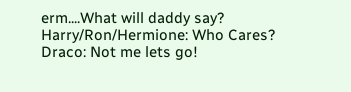erm....What will daddy say?
Harry/Ron/Hermione: Who Cares?
Draco: Not me lets go!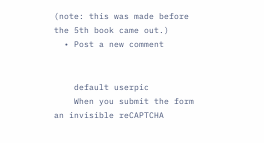(note: this was made before the 5th book came out.)
  • Post a new comment


    default userpic
    When you submit the form an invisible reCAPTCHA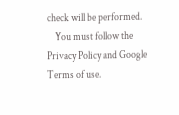check will be performed.
    You must follow the Privacy Policy and Google Terms of use.